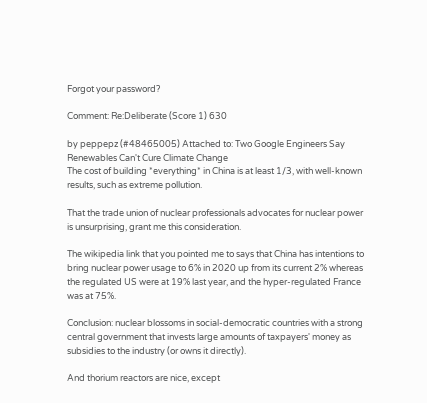Forgot your password?

Comment: Re:Deliberate (Score 1) 630

by peppepz (#48465005) Attached to: Two Google Engineers Say Renewables Can't Cure Climate Change
The cost of building *everything* in China is at least 1/3, with well-known results, such as extreme pollution.

That the trade union of nuclear professionals advocates for nuclear power is unsurprising, grant me this consideration.

The wikipedia link that you pointed me to says that China has intentions to bring nuclear power usage to 6% in 2020 up from its current 2% whereas the regulated US were at 19% last year, and the hyper-regulated France was at 75%.

Conclusion: nuclear blossoms in social-democratic countries with a strong central government that invests large amounts of taxpayers' money as subsidies to the industry (or owns it directly).

And thorium reactors are nice, except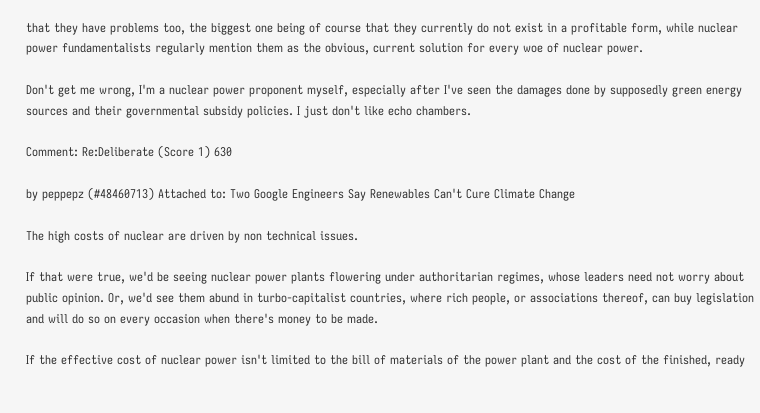that they have problems too, the biggest one being of course that they currently do not exist in a profitable form, while nuclear power fundamentalists regularly mention them as the obvious, current solution for every woe of nuclear power.

Don't get me wrong, I'm a nuclear power proponent myself, especially after I've seen the damages done by supposedly green energy sources and their governmental subsidy policies. I just don't like echo chambers.

Comment: Re:Deliberate (Score 1) 630

by peppepz (#48460713) Attached to: Two Google Engineers Say Renewables Can't Cure Climate Change

The high costs of nuclear are driven by non technical issues.

If that were true, we'd be seeing nuclear power plants flowering under authoritarian regimes, whose leaders need not worry about public opinion. Or, we'd see them abund in turbo-capitalist countries, where rich people, or associations thereof, can buy legislation and will do so on every occasion when there's money to be made.

If the effective cost of nuclear power isn't limited to the bill of materials of the power plant and the cost of the finished, ready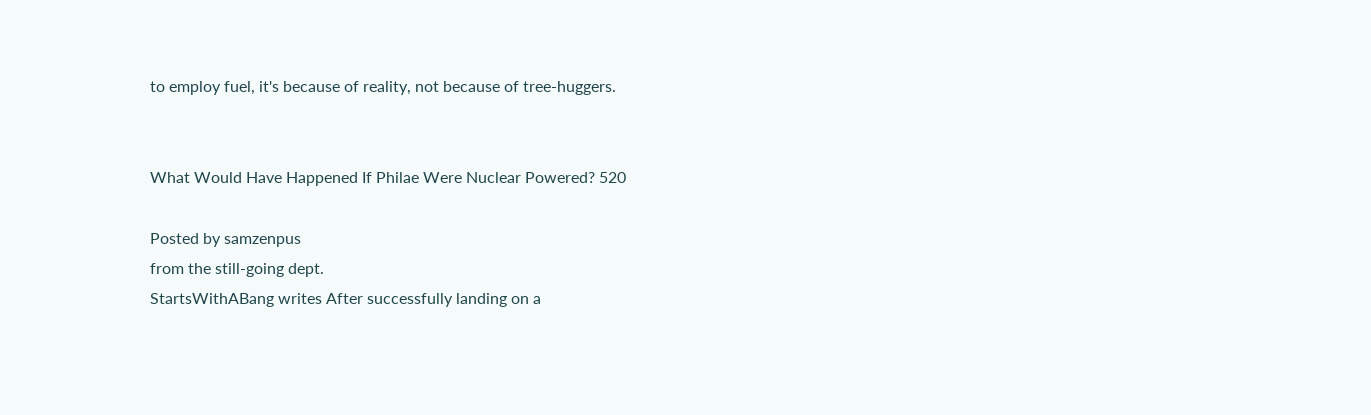to employ fuel, it's because of reality, not because of tree-huggers.


What Would Have Happened If Philae Were Nuclear Powered? 520

Posted by samzenpus
from the still-going dept.
StartsWithABang writes After successfully landing on a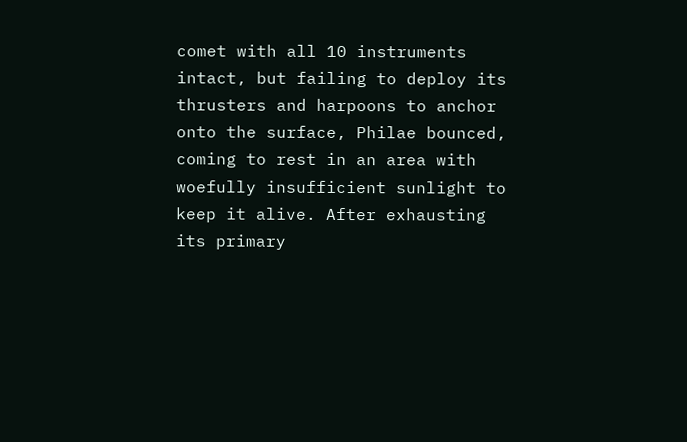comet with all 10 instruments intact, but failing to deploy its thrusters and harpoons to anchor onto the surface, Philae bounced, coming to rest in an area with woefully insufficient sunlight to keep it alive. After exhausting its primary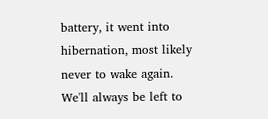battery, it went into hibernation, most likely never to wake again. We'll always be left to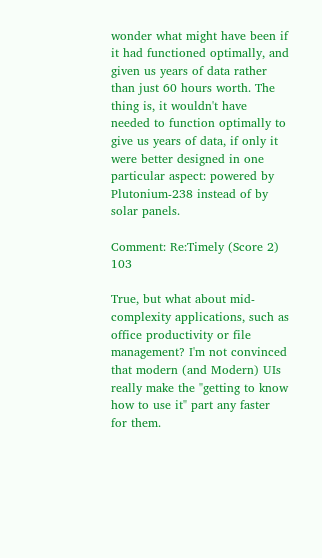wonder what might have been if it had functioned optimally, and given us years of data rather than just 60 hours worth. The thing is, it wouldn't have needed to function optimally to give us years of data, if only it were better designed in one particular aspect: powered by Plutonium-238 instead of by solar panels.

Comment: Re:Timely (Score 2) 103

True, but what about mid-complexity applications, such as office productivity or file management? I'm not convinced that modern (and Modern) UIs really make the "getting to know how to use it" part any faster for them.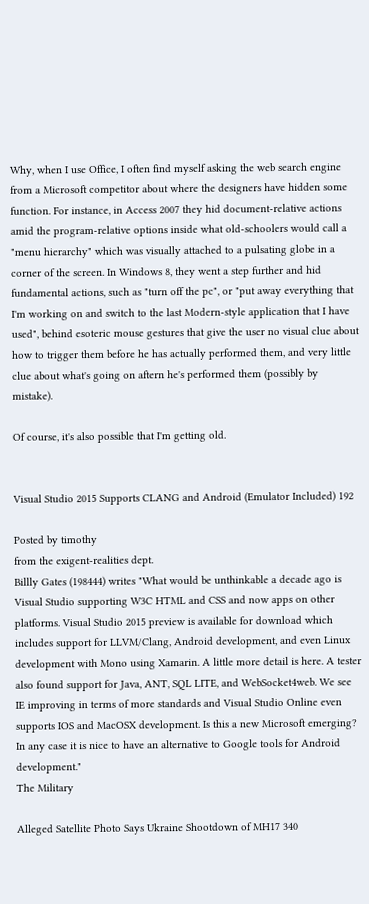Why, when I use Office, I often find myself asking the web search engine from a Microsoft competitor about where the designers have hidden some function. For instance, in Access 2007 they hid document-relative actions amid the program-relative options inside what old-schoolers would call a "menu hierarchy" which was visually attached to a pulsating globe in a corner of the screen. In Windows 8, they went a step further and hid fundamental actions, such as "turn off the pc", or "put away everything that I'm working on and switch to the last Modern-style application that I have used", behind esoteric mouse gestures that give the user no visual clue about how to trigger them before he has actually performed them, and very little clue about what's going on aftern he's performed them (possibly by mistake).

Of course, it's also possible that I'm getting old.


Visual Studio 2015 Supports CLANG and Android (Emulator Included) 192

Posted by timothy
from the exigent-realities dept.
Billly Gates (198444) writes "What would be unthinkable a decade ago is Visual Studio supporting W3C HTML and CSS and now apps on other platforms. Visual Studio 2015 preview is available for download which includes support for LLVM/Clang, Android development, and even Linux development with Mono using Xamarin. A little more detail is here. A tester also found support for Java, ANT, SQL LITE, and WebSocket4web. We see IE improving in terms of more standards and Visual Studio Online even supports IOS and MacOSX development. Is this a new Microsoft emerging? In any case it is nice to have an alternative to Google tools for Android development."
The Military

Alleged Satellite Photo Says Ukraine Shootdown of MH17 340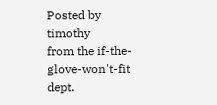Posted by timothy
from the if-the-glove-won't-fit dept.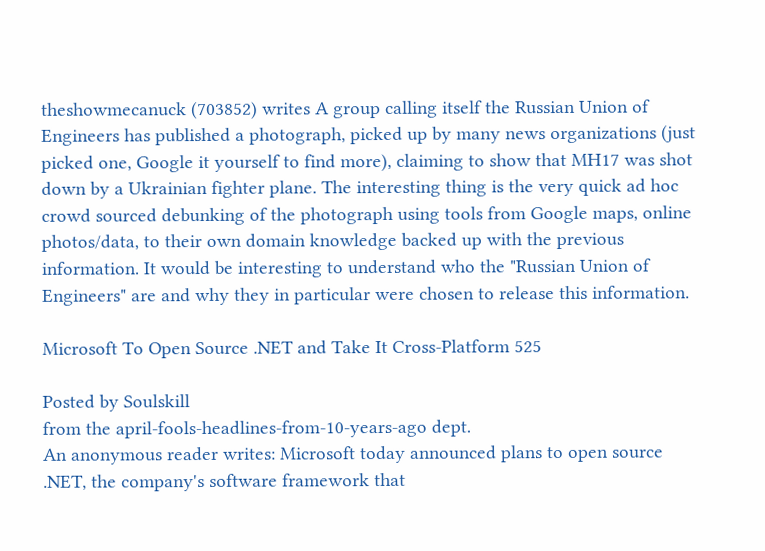theshowmecanuck (703852) writes A group calling itself the Russian Union of Engineers has published a photograph, picked up by many news organizations (just picked one, Google it yourself to find more), claiming to show that MH17 was shot down by a Ukrainian fighter plane. The interesting thing is the very quick ad hoc crowd sourced debunking of the photograph using tools from Google maps, online photos/data, to their own domain knowledge backed up with the previous information. It would be interesting to understand who the "Russian Union of Engineers" are and why they in particular were chosen to release this information.

Microsoft To Open Source .NET and Take It Cross-Platform 525

Posted by Soulskill
from the april-fools-headlines-from-10-years-ago dept.
An anonymous reader writes: Microsoft today announced plans to open source .NET, the company's software framework that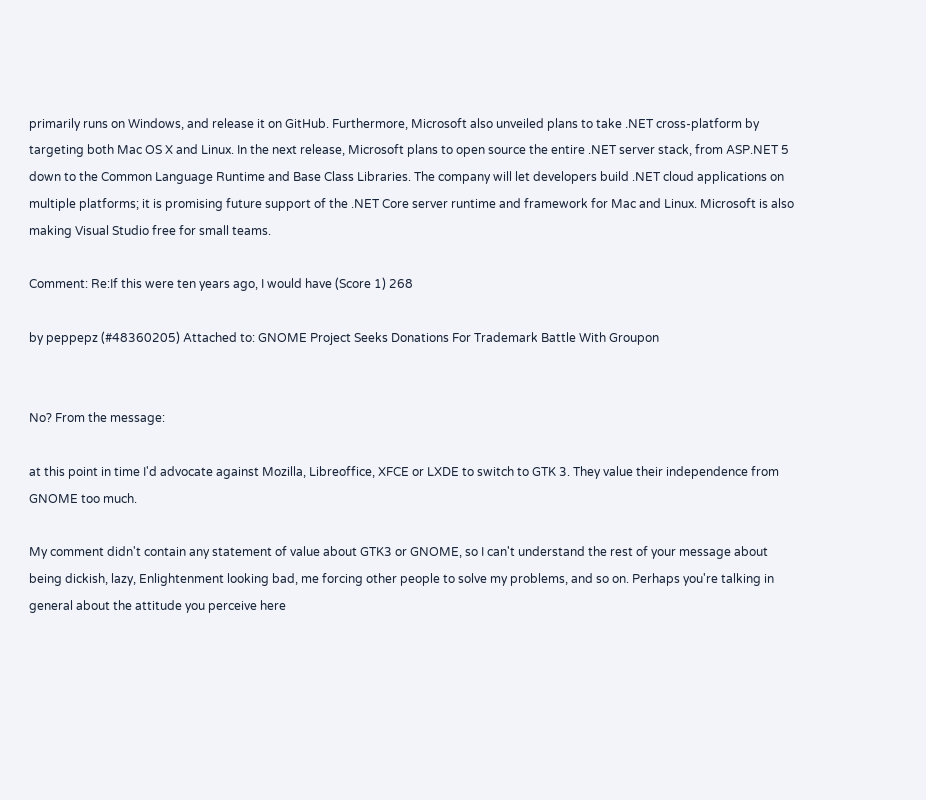primarily runs on Windows, and release it on GitHub. Furthermore, Microsoft also unveiled plans to take .NET cross-platform by targeting both Mac OS X and Linux. In the next release, Microsoft plans to open source the entire .NET server stack, from ASP.NET 5 down to the Common Language Runtime and Base Class Libraries. The company will let developers build .NET cloud applications on multiple platforms; it is promising future support of the .NET Core server runtime and framework for Mac and Linux. Microsoft is also making Visual Studio free for small teams.

Comment: Re:If this were ten years ago, I would have (Score 1) 268

by peppepz (#48360205) Attached to: GNOME Project Seeks Donations For Trademark Battle With Groupon


No? From the message:

at this point in time I'd advocate against Mozilla, Libreoffice, XFCE or LXDE to switch to GTK 3. They value their independence from GNOME too much.

My comment didn't contain any statement of value about GTK3 or GNOME, so I can't understand the rest of your message about being dickish, lazy, Enlightenment looking bad, me forcing other people to solve my problems, and so on. Perhaps you're talking in general about the attitude you perceive here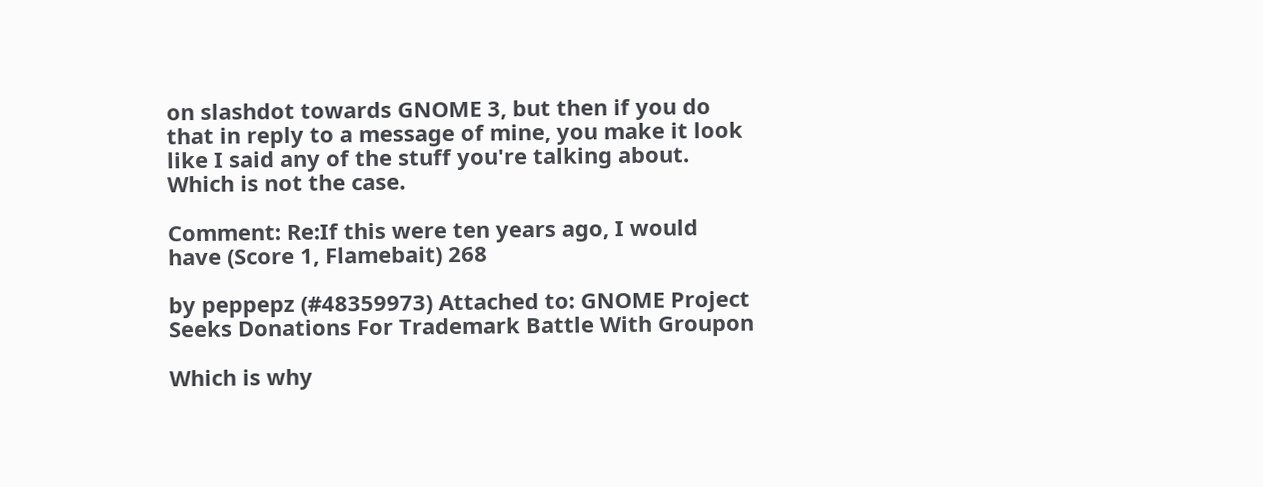on slashdot towards GNOME 3, but then if you do that in reply to a message of mine, you make it look like I said any of the stuff you're talking about. Which is not the case.

Comment: Re:If this were ten years ago, I would have (Score 1, Flamebait) 268

by peppepz (#48359973) Attached to: GNOME Project Seeks Donations For Trademark Battle With Groupon

Which is why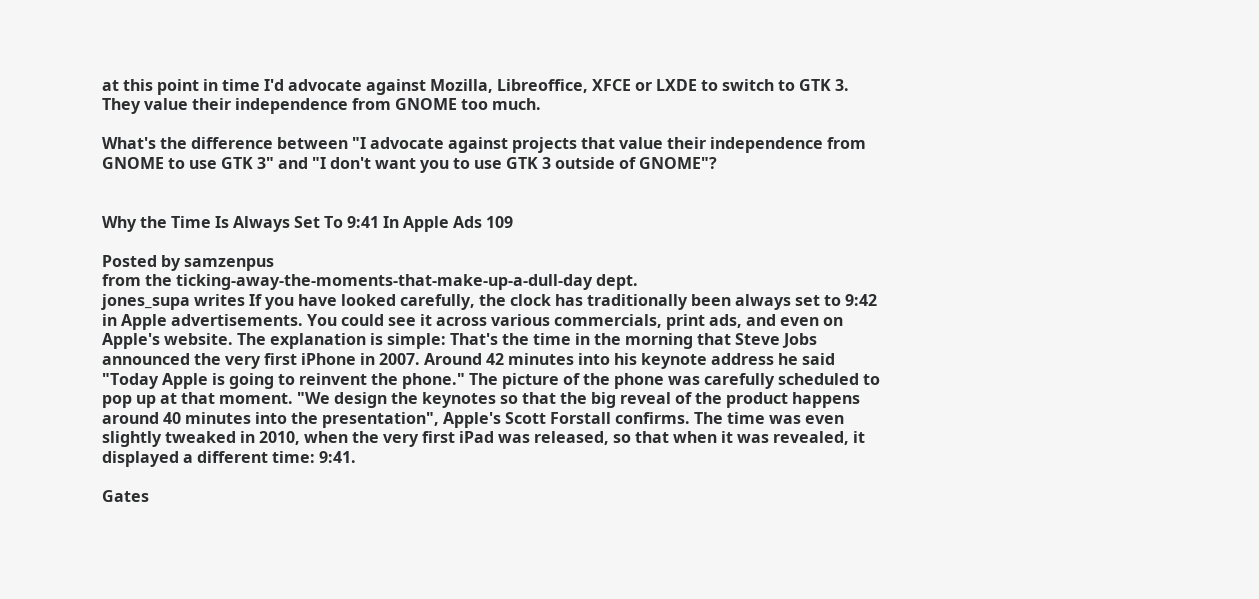at this point in time I'd advocate against Mozilla, Libreoffice, XFCE or LXDE to switch to GTK 3. They value their independence from GNOME too much.

What's the difference between "I advocate against projects that value their independence from GNOME to use GTK 3" and "I don't want you to use GTK 3 outside of GNOME"?


Why the Time Is Always Set To 9:41 In Apple Ads 109

Posted by samzenpus
from the ticking-away-the-moments-that-make-up-a-dull-day dept.
jones_supa writes If you have looked carefully, the clock has traditionally been always set to 9:42 in Apple advertisements. You could see it across various commercials, print ads, and even on Apple's website. The explanation is simple: That's the time in the morning that Steve Jobs announced the very first iPhone in 2007. Around 42 minutes into his keynote address he said "Today Apple is going to reinvent the phone." The picture of the phone was carefully scheduled to pop up at that moment. "We design the keynotes so that the big reveal of the product happens around 40 minutes into the presentation", Apple's Scott Forstall confirms. The time was even slightly tweaked in 2010, when the very first iPad was released, so that when it was revealed, it displayed a different time: 9:41.

Gates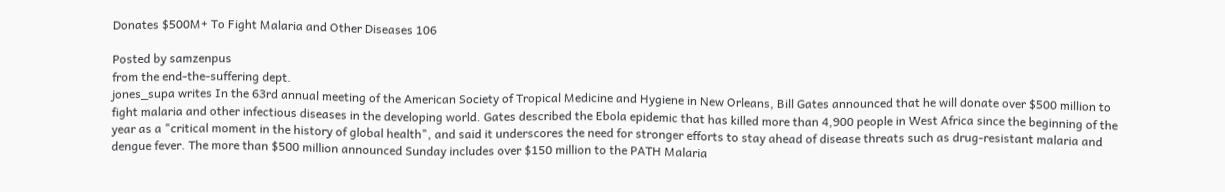Donates $500M+ To Fight Malaria and Other Diseases 106

Posted by samzenpus
from the end-the-suffering dept.
jones_supa writes In the 63rd annual meeting of the American Society of Tropical Medicine and Hygiene in New Orleans, Bill Gates announced that he will donate over $500 million to fight malaria and other infectious diseases in the developing world. Gates described the Ebola epidemic that has killed more than 4,900 people in West Africa since the beginning of the year as a "critical moment in the history of global health", and said it underscores the need for stronger efforts to stay ahead of disease threats such as drug-resistant malaria and dengue fever. The more than $500 million announced Sunday includes over $150 million to the PATH Malaria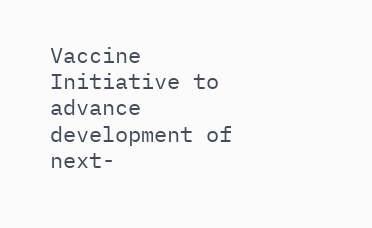Vaccine Initiative to advance development of next-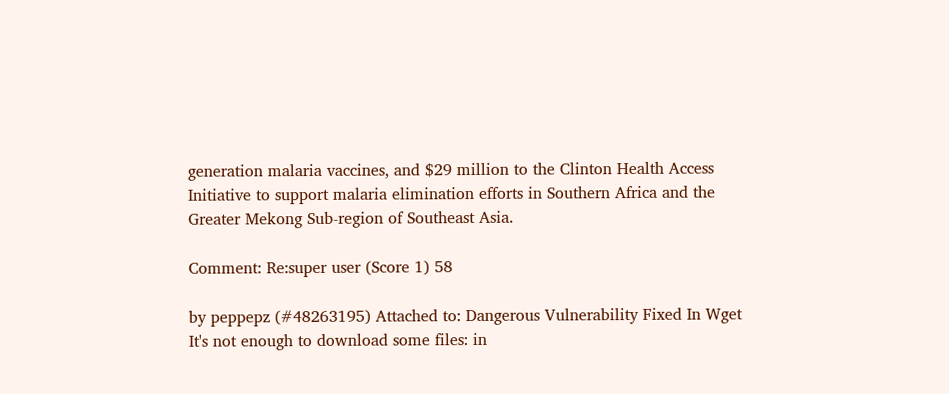generation malaria vaccines, and $29 million to the Clinton Health Access Initiative to support malaria elimination efforts in Southern Africa and the Greater Mekong Sub-region of Southeast Asia.

Comment: Re:super user (Score 1) 58

by peppepz (#48263195) Attached to: Dangerous Vulnerability Fixed In Wget
It's not enough to download some files: in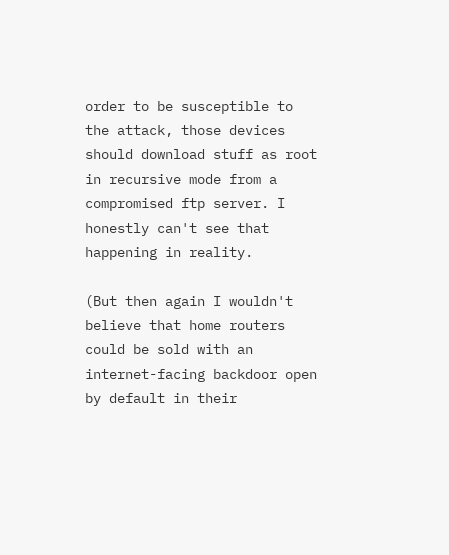order to be susceptible to the attack, those devices should download stuff as root in recursive mode from a compromised ftp server. I honestly can't see that happening in reality.

(But then again I wouldn't believe that home routers could be sold with an internet-facing backdoor open by default in their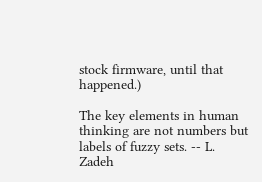stock firmware, until that happened.)

The key elements in human thinking are not numbers but labels of fuzzy sets. -- L. Zadeh